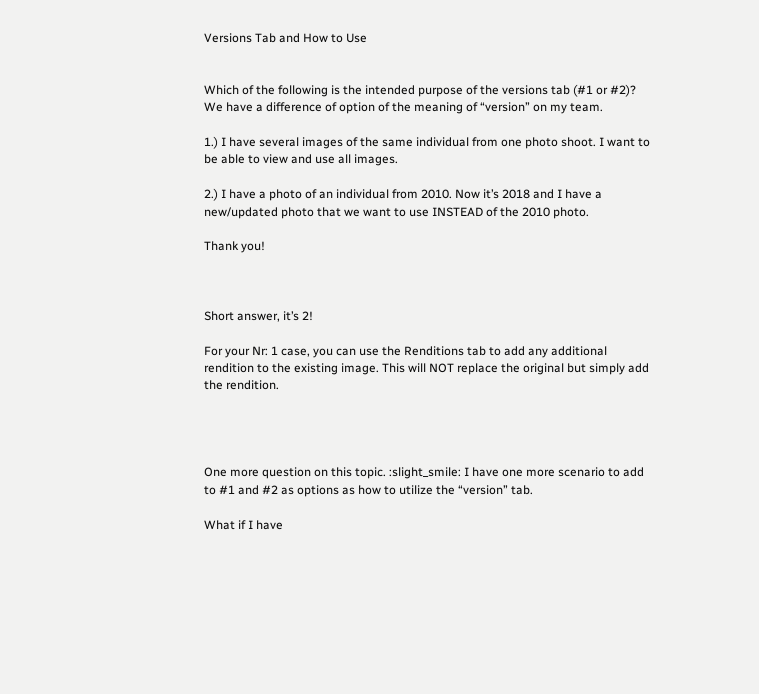Versions Tab and How to Use


Which of the following is the intended purpose of the versions tab (#1 or #2)? We have a difference of option of the meaning of “version” on my team.

1.) I have several images of the same individual from one photo shoot. I want to be able to view and use all images.

2.) I have a photo of an individual from 2010. Now it’s 2018 and I have a new/updated photo that we want to use INSTEAD of the 2010 photo.

Thank you!



Short answer, it’s 2!

For your Nr: 1 case, you can use the Renditions tab to add any additional rendition to the existing image. This will NOT replace the original but simply add the rendition.




One more question on this topic. :slight_smile: I have one more scenario to add to #1 and #2 as options as how to utilize the “version” tab.

What if I have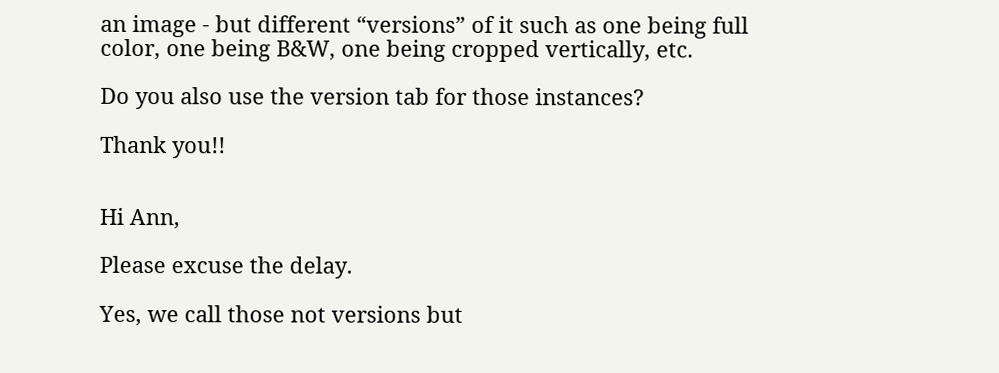an image - but different “versions” of it such as one being full color, one being B&W, one being cropped vertically, etc.

Do you also use the version tab for those instances?

Thank you!!


Hi Ann,

Please excuse the delay.

Yes, we call those not versions but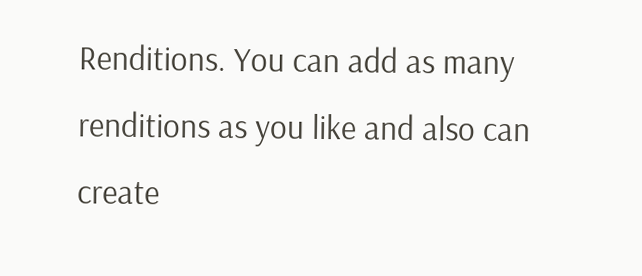Renditions. You can add as many renditions as you like and also can create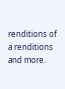renditions of a renditions and more.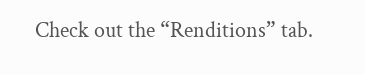Check out the “Renditions” tab.